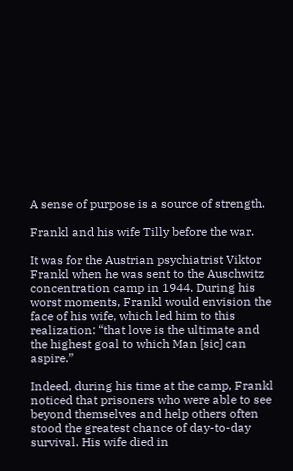A sense of purpose is a source of strength.

Frankl and his wife Tilly before the war.

It was for the Austrian psychiatrist Viktor Frankl when he was sent to the Auschwitz concentration camp in 1944. During his worst moments, Frankl would envision the face of his wife, which led him to this realization: “that love is the ultimate and the highest goal to which Man [sic] can aspire.”

Indeed, during his time at the camp, Frankl noticed that prisoners who were able to see beyond themselves and help others often stood the greatest chance of day-to-day survival. His wife died in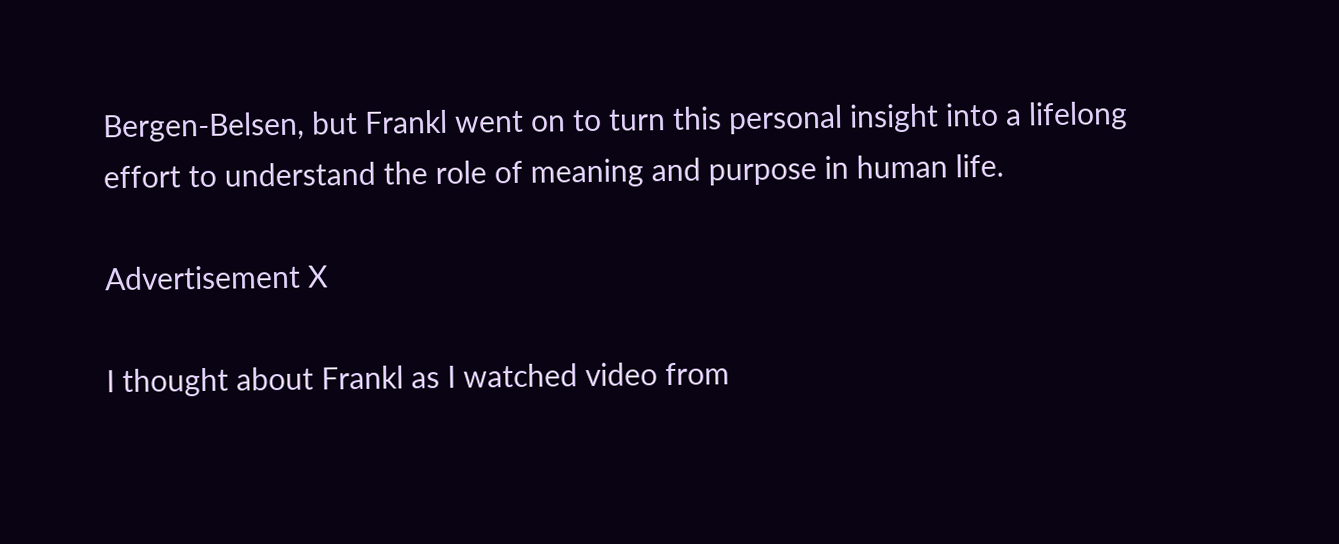Bergen-Belsen, but Frankl went on to turn this personal insight into a lifelong effort to understand the role of meaning and purpose in human life.

Advertisement X

I thought about Frankl as I watched video from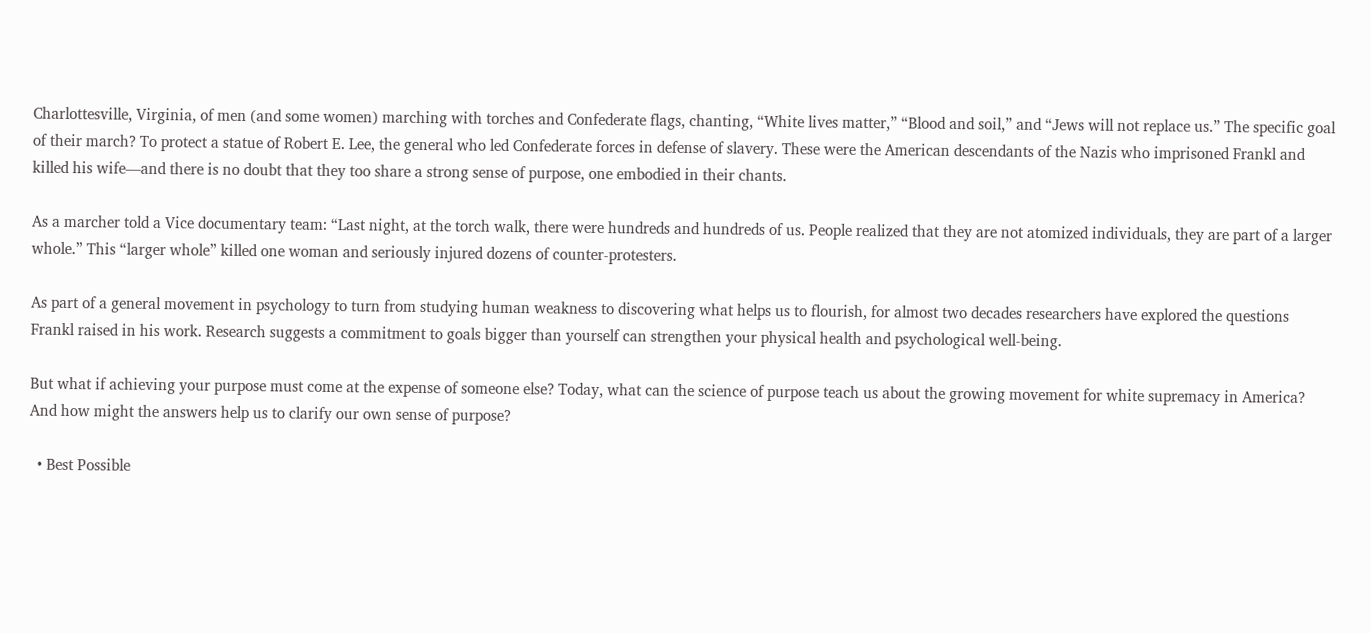Charlottesville, Virginia, of men (and some women) marching with torches and Confederate flags, chanting, “White lives matter,” “Blood and soil,” and “Jews will not replace us.” The specific goal of their march? To protect a statue of Robert E. Lee, the general who led Confederate forces in defense of slavery. These were the American descendants of the Nazis who imprisoned Frankl and killed his wife—and there is no doubt that they too share a strong sense of purpose, one embodied in their chants.

As a marcher told a Vice documentary team: “Last night, at the torch walk, there were hundreds and hundreds of us. People realized that they are not atomized individuals, they are part of a larger whole.” This “larger whole” killed one woman and seriously injured dozens of counter-protesters.

As part of a general movement in psychology to turn from studying human weakness to discovering what helps us to flourish, for almost two decades researchers have explored the questions Frankl raised in his work. Research suggests a commitment to goals bigger than yourself can strengthen your physical health and psychological well-being.

But what if achieving your purpose must come at the expense of someone else? Today, what can the science of purpose teach us about the growing movement for white supremacy in America? And how might the answers help us to clarify our own sense of purpose?

  • Best Possible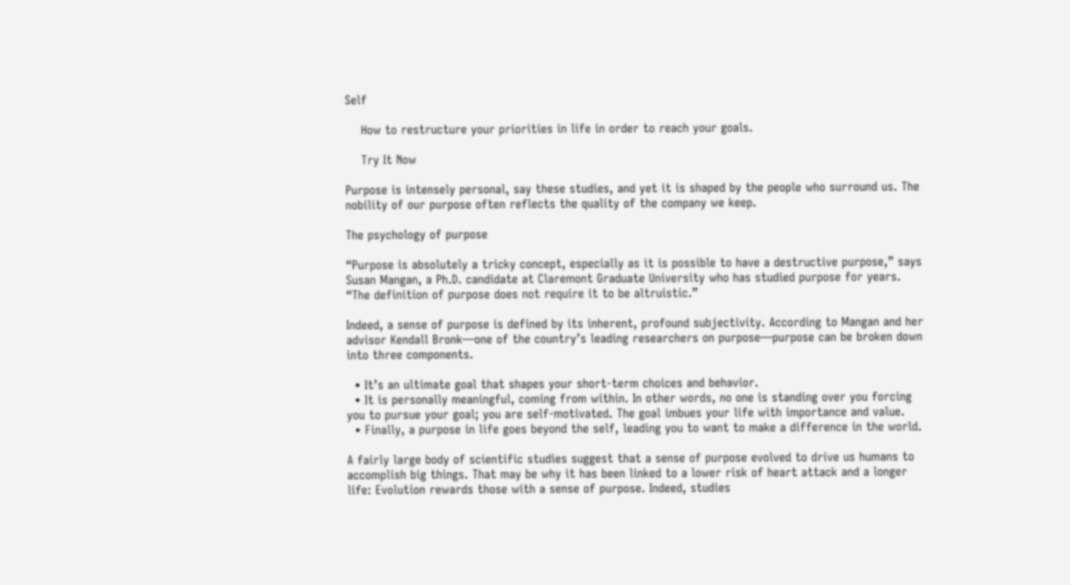Self

    How to restructure your priorities in life in order to reach your goals.

    Try It Now

Purpose is intensely personal, say these studies, and yet it is shaped by the people who surround us. The nobility of our purpose often reflects the quality of the company we keep.

The psychology of purpose

“Purpose is absolutely a tricky concept, especially as it is possible to have a destructive purpose,” says Susan Mangan, a Ph.D. candidate at Claremont Graduate University who has studied purpose for years. “The definition of purpose does not require it to be altruistic.”

Indeed, a sense of purpose is defined by its inherent, profound subjectivity. According to Mangan and her advisor Kendall Bronk—one of the country’s leading researchers on purpose—purpose can be broken down into three components.

  • It’s an ultimate goal that shapes your short-term choices and behavior.
  • It is personally meaningful, coming from within. In other words, no one is standing over you forcing you to pursue your goal; you are self-motivated. The goal imbues your life with importance and value.
  • Finally, a purpose in life goes beyond the self, leading you to want to make a difference in the world.

A fairly large body of scientific studies suggest that a sense of purpose evolved to drive us humans to accomplish big things. That may be why it has been linked to a lower risk of heart attack and a longer life: Evolution rewards those with a sense of purpose. Indeed, studies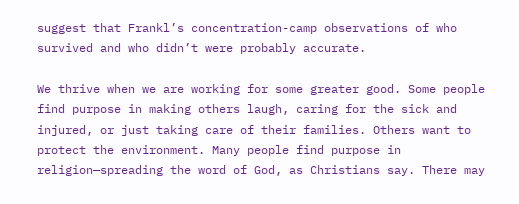suggest that Frankl’s concentration-camp observations of who survived and who didn’t were probably accurate.

We thrive when we are working for some greater good. Some people find purpose in making others laugh, caring for the sick and injured, or just taking care of their families. Others want to protect the environment. Many people find purpose in religion—spreading the word of God, as Christians say. There may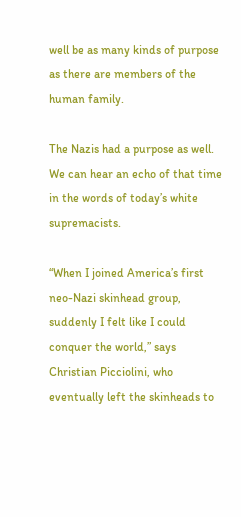well be as many kinds of purpose as there are members of the human family.

The Nazis had a purpose as well. We can hear an echo of that time in the words of today’s white supremacists.

“When I joined America’s first neo-Nazi skinhead group, suddenly I felt like I could conquer the world,” says Christian Picciolini, who eventually left the skinheads to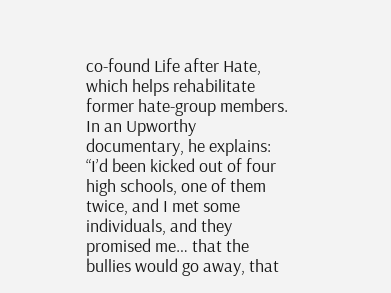co-found Life after Hate, which helps rehabilitate former hate-group members. In an Upworthy documentary, he explains: “I’d been kicked out of four high schools, one of them twice, and I met some individuals, and they promised me… that the bullies would go away, that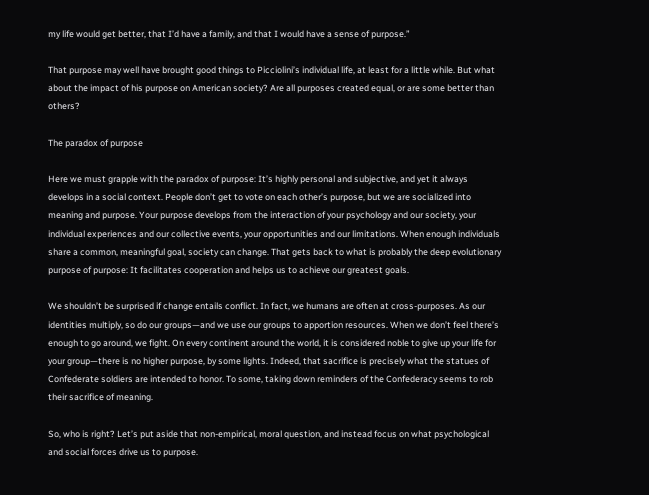my life would get better, that I’d have a family, and that I would have a sense of purpose.”

That purpose may well have brought good things to Picciolini’s individual life, at least for a little while. But what about the impact of his purpose on American society? Are all purposes created equal, or are some better than others?

The paradox of purpose

Here we must grapple with the paradox of purpose: It’s highly personal and subjective, and yet it always develops in a social context. People don’t get to vote on each other’s purpose, but we are socialized into meaning and purpose. Your purpose develops from the interaction of your psychology and our society, your individual experiences and our collective events, your opportunities and our limitations. When enough individuals share a common, meaningful goal, society can change. That gets back to what is probably the deep evolutionary purpose of purpose: It facilitates cooperation and helps us to achieve our greatest goals.

We shouldn’t be surprised if change entails conflict. In fact, we humans are often at cross-purposes. As our identities multiply, so do our groups—and we use our groups to apportion resources. When we don’t feel there’s enough to go around, we fight. On every continent around the world, it is considered noble to give up your life for your group—there is no higher purpose, by some lights. Indeed, that sacrifice is precisely what the statues of Confederate soldiers are intended to honor. To some, taking down reminders of the Confederacy seems to rob their sacrifice of meaning.

So, who is right? Let’s put aside that non-empirical, moral question, and instead focus on what psychological and social forces drive us to purpose.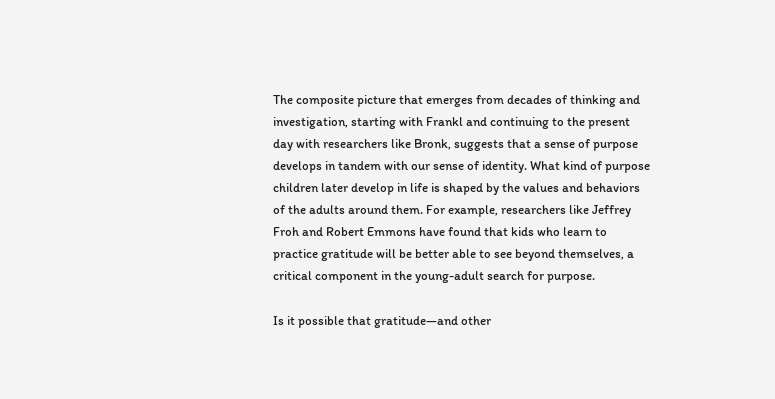The composite picture that emerges from decades of thinking and investigation, starting with Frankl and continuing to the present day with researchers like Bronk, suggests that a sense of purpose develops in tandem with our sense of identity. What kind of purpose children later develop in life is shaped by the values and behaviors of the adults around them. For example, researchers like Jeffrey Froh and Robert Emmons have found that kids who learn to practice gratitude will be better able to see beyond themselves, a critical component in the young-adult search for purpose.

Is it possible that gratitude—and other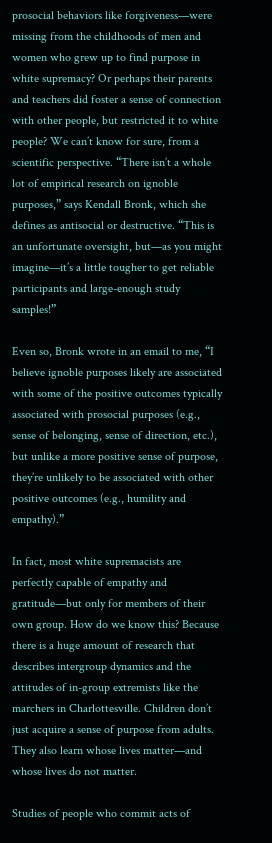prosocial behaviors like forgiveness—were missing from the childhoods of men and women who grew up to find purpose in white supremacy? Or perhaps their parents and teachers did foster a sense of connection with other people, but restricted it to white people? We can’t know for sure, from a scientific perspective. “There isn’t a whole lot of empirical research on ignoble purposes,” says Kendall Bronk, which she defines as antisocial or destructive. “This is an unfortunate oversight, but—as you might imagine—it’s a little tougher to get reliable participants and large-enough study samples!”

Even so, Bronk wrote in an email to me, “I believe ignoble purposes likely are associated with some of the positive outcomes typically associated with prosocial purposes (e.g., sense of belonging, sense of direction, etc.), but unlike a more positive sense of purpose, they’re unlikely to be associated with other positive outcomes (e.g., humility and empathy).”

In fact, most white supremacists are perfectly capable of empathy and gratitude—but only for members of their own group. How do we know this? Because there is a huge amount of research that describes intergroup dynamics and the attitudes of in-group extremists like the marchers in Charlottesville. Children don’t just acquire a sense of purpose from adults. They also learn whose lives matter—and whose lives do not matter.

Studies of people who commit acts of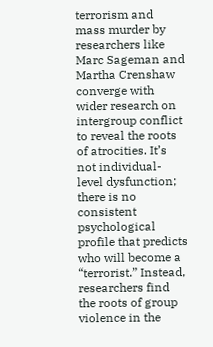terrorism and mass murder by researchers like Marc Sageman and Martha Crenshaw converge with wider research on intergroup conflict to reveal the roots of atrocities. It’s not individual-level dysfunction; there is no consistent psychological profile that predicts who will become a “terrorist.” Instead, researchers find the roots of group violence in the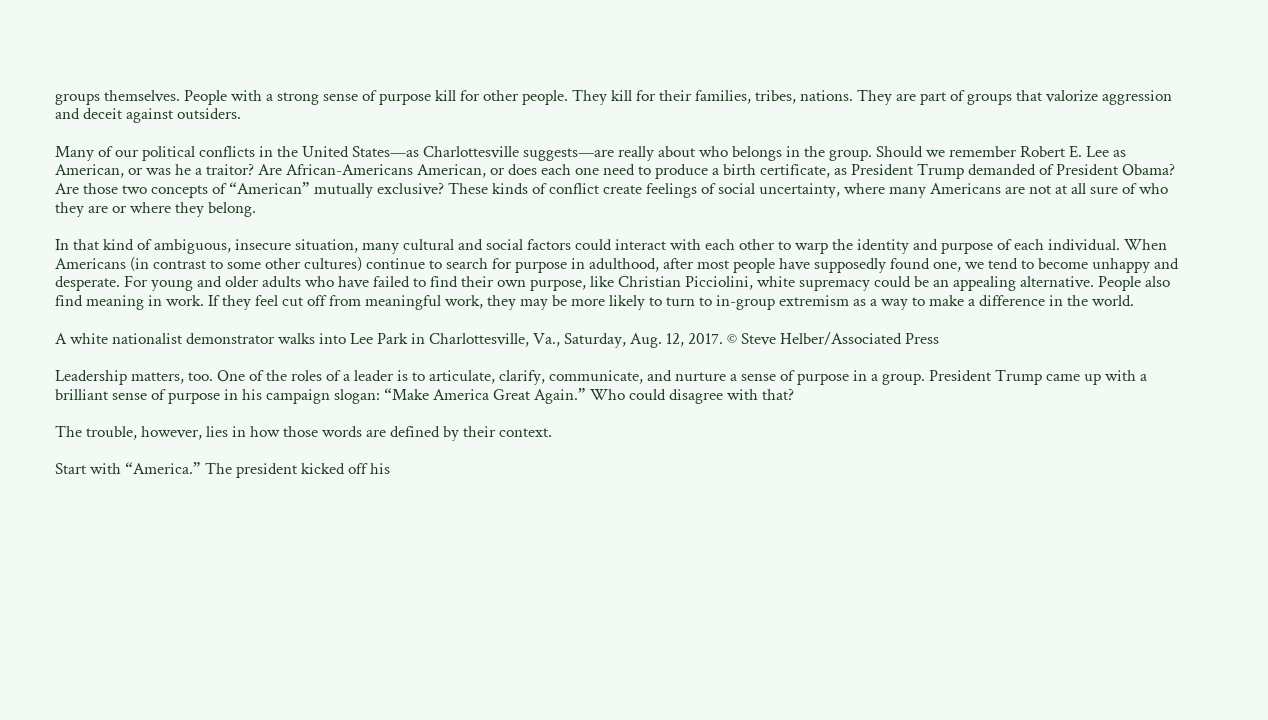groups themselves. People with a strong sense of purpose kill for other people. They kill for their families, tribes, nations. They are part of groups that valorize aggression and deceit against outsiders.

Many of our political conflicts in the United States—as Charlottesville suggests—are really about who belongs in the group. Should we remember Robert E. Lee as American, or was he a traitor? Are African-Americans American, or does each one need to produce a birth certificate, as President Trump demanded of President Obama? Are those two concepts of “American” mutually exclusive? These kinds of conflict create feelings of social uncertainty, where many Americans are not at all sure of who they are or where they belong.

In that kind of ambiguous, insecure situation, many cultural and social factors could interact with each other to warp the identity and purpose of each individual. When Americans (in contrast to some other cultures) continue to search for purpose in adulthood, after most people have supposedly found one, we tend to become unhappy and desperate. For young and older adults who have failed to find their own purpose, like Christian Picciolini, white supremacy could be an appealing alternative. People also find meaning in work. If they feel cut off from meaningful work, they may be more likely to turn to in-group extremism as a way to make a difference in the world.

A white nationalist demonstrator walks into Lee Park in Charlottesville, Va., Saturday, Aug. 12, 2017. © Steve Helber/Associated Press

Leadership matters, too. One of the roles of a leader is to articulate, clarify, communicate, and nurture a sense of purpose in a group. President Trump came up with a brilliant sense of purpose in his campaign slogan: “Make America Great Again.” Who could disagree with that?

The trouble, however, lies in how those words are defined by their context.

Start with “America.” The president kicked off his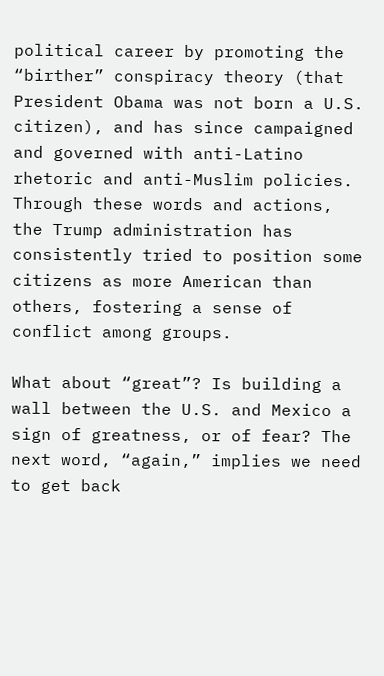political career by promoting the “birther” conspiracy theory (that President Obama was not born a U.S. citizen), and has since campaigned and governed with anti-Latino rhetoric and anti-Muslim policies. Through these words and actions, the Trump administration has consistently tried to position some citizens as more American than others, fostering a sense of conflict among groups.

What about “great”? Is building a wall between the U.S. and Mexico a sign of greatness, or of fear? The next word, “again,” implies we need to get back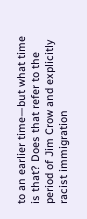to an earlier time—but what time is that? Does that refer to the period of Jim Crow and explicitly racist immigration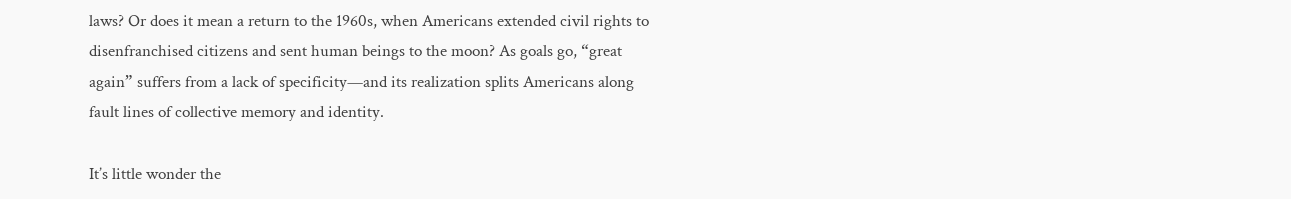laws? Or does it mean a return to the 1960s, when Americans extended civil rights to disenfranchised citizens and sent human beings to the moon? As goals go, “great again” suffers from a lack of specificity—and its realization splits Americans along fault lines of collective memory and identity.

It’s little wonder the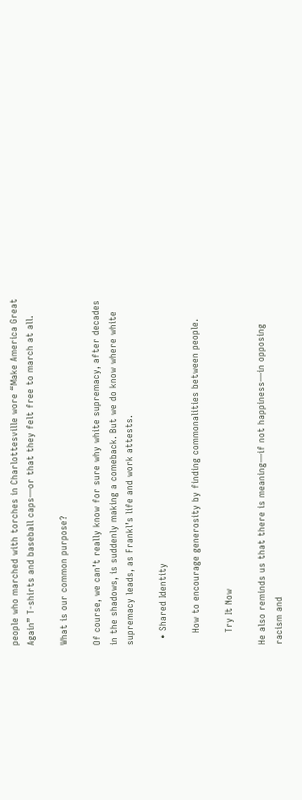people who marched with torches in Charlottesville wore “Make America Great Again” T-shirts and baseball caps—or that they felt free to march at all.

What is our common purpose?

Of course, we can’t really know for sure why white supremacy, after decades in the shadows, is suddenly making a comeback. But we do know where white supremacy leads, as Frankl’s life and work attests.

  • Shared Identity

    How to encourage generosity by finding commonalities between people.

    Try It Now

He also reminds us that there is meaning—if not happiness—in opposing racism and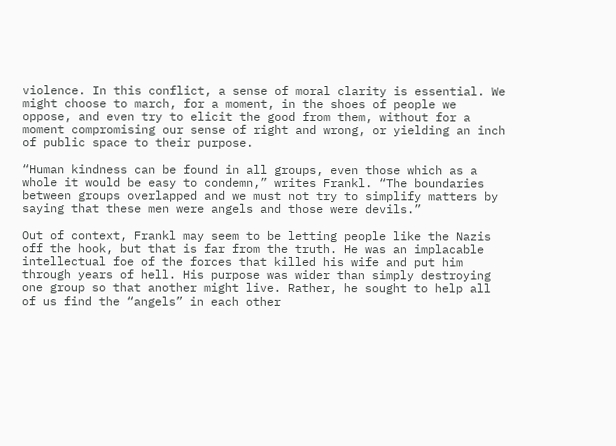violence. In this conflict, a sense of moral clarity is essential. We might choose to march, for a moment, in the shoes of people we oppose, and even try to elicit the good from them, without for a moment compromising our sense of right and wrong, or yielding an inch of public space to their purpose.

“Human kindness can be found in all groups, even those which as a whole it would be easy to condemn,” writes Frankl. “The boundaries between groups overlapped and we must not try to simplify matters by saying that these men were angels and those were devils.”

Out of context, Frankl may seem to be letting people like the Nazis off the hook, but that is far from the truth. He was an implacable intellectual foe of the forces that killed his wife and put him through years of hell. His purpose was wider than simply destroying one group so that another might live. Rather, he sought to help all of us find the “angels” in each other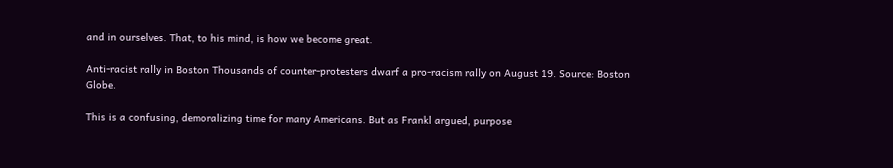and in ourselves. That, to his mind, is how we become great.

Anti-racist rally in Boston Thousands of counter-protesters dwarf a pro-racism rally on August 19. Source: Boston Globe.

This is a confusing, demoralizing time for many Americans. But as Frankl argued, purpose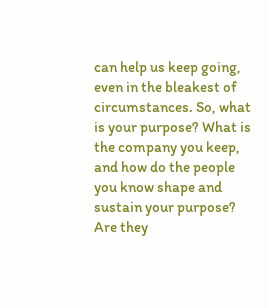can help us keep going, even in the bleakest of circumstances. So, what is your purpose? What is the company you keep, and how do the people you know shape and sustain your purpose? Are they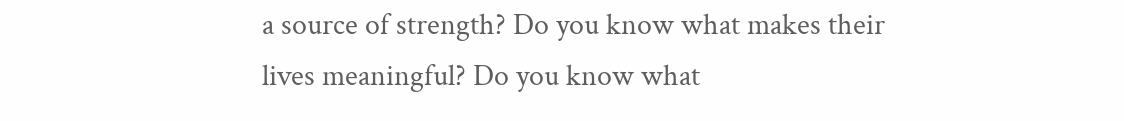a source of strength? Do you know what makes their lives meaningful? Do you know what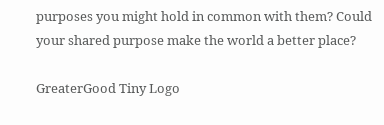purposes you might hold in common with them? Could your shared purpose make the world a better place?

GreaterGood Tiny Logo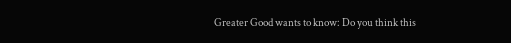Greater Good wants to know: Do you think this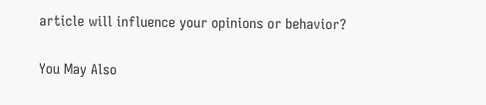article will influence your opinions or behavior?

You May Also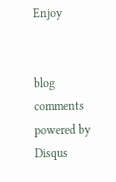Enjoy


blog comments powered by Disqus